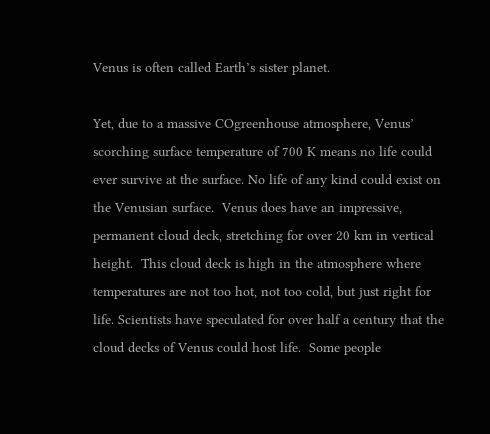Venus is often called Earth’s sister planet.

Yet, due to a massive COgreenhouse atmosphere, Venus’ scorching surface temperature of 700 K means no life could ever survive at the surface. No life of any kind could exist on the Venusian surface.  Venus does have an impressive, permanent cloud deck, stretching for over 20 km in vertical height.  This cloud deck is high in the atmosphere where temperatures are not too hot, not too cold, but just right for life. Scientists have speculated for over half a century that the cloud decks of Venus could host life.  Some people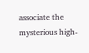associate the mysterious high-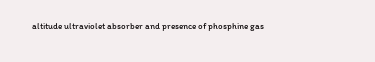altitude ultraviolet absorber and presence of phosphine gas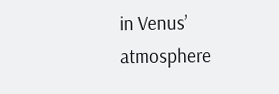in Venus’ atmosphere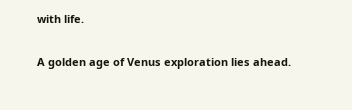with life.

A golden age of Venus exploration lies ahead.